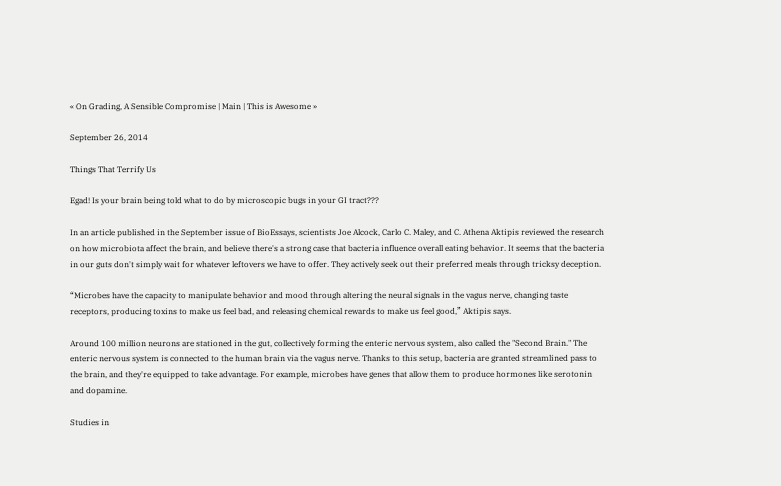« On Grading, A Sensible Compromise | Main | This is Awesome »

September 26, 2014

Things That Terrify Us

Egad! Is your brain being told what to do by microscopic bugs in your GI tract???

In an article published in the September issue of BioEssays, scientists Joe Alcock, Carlo C. Maley, and C. Athena Aktipis reviewed the research on how microbiota affect the brain, and believe there's a strong case that bacteria influence overall eating behavior. It seems that the bacteria in our guts don't simply wait for whatever leftovers we have to offer. They actively seek out their preferred meals through tricksy deception.

“Microbes have the capacity to manipulate behavior and mood through altering the neural signals in the vagus nerve, changing taste receptors, producing toxins to make us feel bad, and releasing chemical rewards to make us feel good,” Aktipis says.

Around 100 million neurons are stationed in the gut, collectively forming the enteric nervous system, also called the "Second Brain." The enteric nervous system is connected to the human brain via the vagus nerve. Thanks to this setup, bacteria are granted streamlined pass to the brain, and they're equipped to take advantage. For example, microbes have genes that allow them to produce hormones like serotonin and dopamine.

Studies in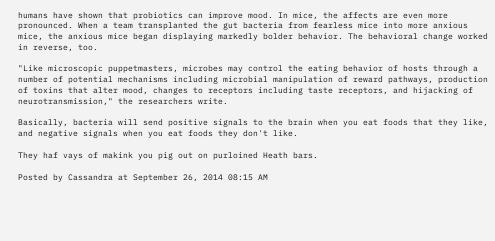humans have shown that probiotics can improve mood. In mice, the affects are even more pronounced. When a team transplanted the gut bacteria from fearless mice into more anxious mice, the anxious mice began displaying markedly bolder behavior. The behavioral change worked in reverse, too.

"Like microscopic puppetmasters, microbes may control the eating behavior of hosts through a number of potential mechanisms including microbial manipulation of reward pathways, production of toxins that alter mood, changes to receptors including taste receptors, and hijacking of neurotransmission," the researchers write.

Basically, bacteria will send positive signals to the brain when you eat foods that they like, and negative signals when you eat foods they don't like.

They haf vays of makink you pig out on purloined Heath bars.

Posted by Cassandra at September 26, 2014 08:15 AM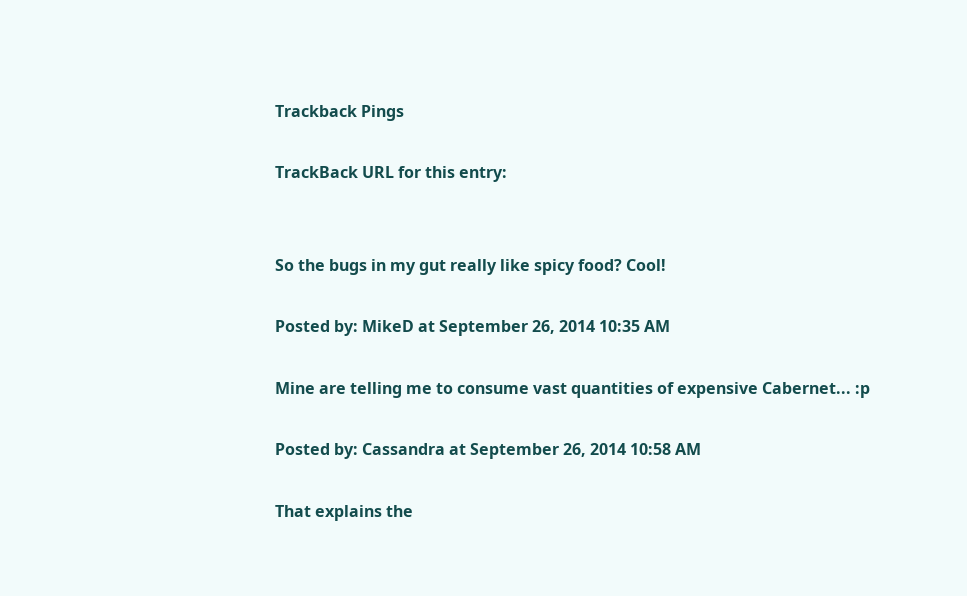Trackback Pings

TrackBack URL for this entry:


So the bugs in my gut really like spicy food? Cool!

Posted by: MikeD at September 26, 2014 10:35 AM

Mine are telling me to consume vast quantities of expensive Cabernet... :p

Posted by: Cassandra at September 26, 2014 10:58 AM

That explains the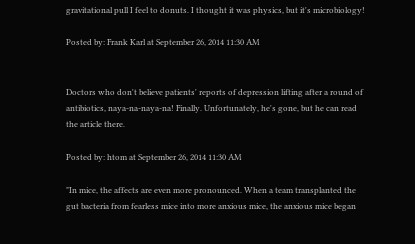gravitational pull I feel to donuts. I thought it was physics, but it's microbiology!

Posted by: Frank Karl at September 26, 2014 11:30 AM


Doctors who don't believe patients' reports of depression lifting after a round of antibiotics, naya-na-naya-na! Finally. Unfortunately, he's gone, but he can read the article there.

Posted by: htom at September 26, 2014 11:30 AM

"In mice, the affects are even more pronounced. When a team transplanted the gut bacteria from fearless mice into more anxious mice, the anxious mice began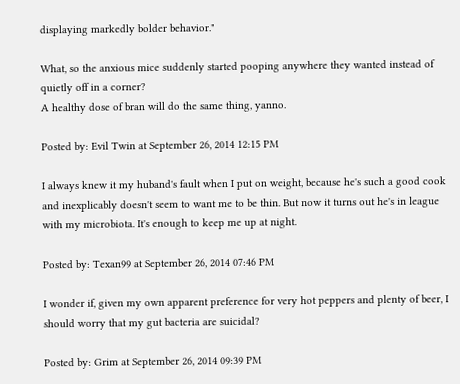displaying markedly bolder behavior."

What, so the anxious mice suddenly started pooping anywhere they wanted instead of quietly off in a corner?
A healthy dose of bran will do the same thing, yanno.

Posted by: Evil Twin at September 26, 2014 12:15 PM

I always knew it my huband's fault when I put on weight, because he's such a good cook and inexplicably doesn't seem to want me to be thin. But now it turns out he's in league with my microbiota. It's enough to keep me up at night.

Posted by: Texan99 at September 26, 2014 07:46 PM

I wonder if, given my own apparent preference for very hot peppers and plenty of beer, I should worry that my gut bacteria are suicidal?

Posted by: Grim at September 26, 2014 09:39 PM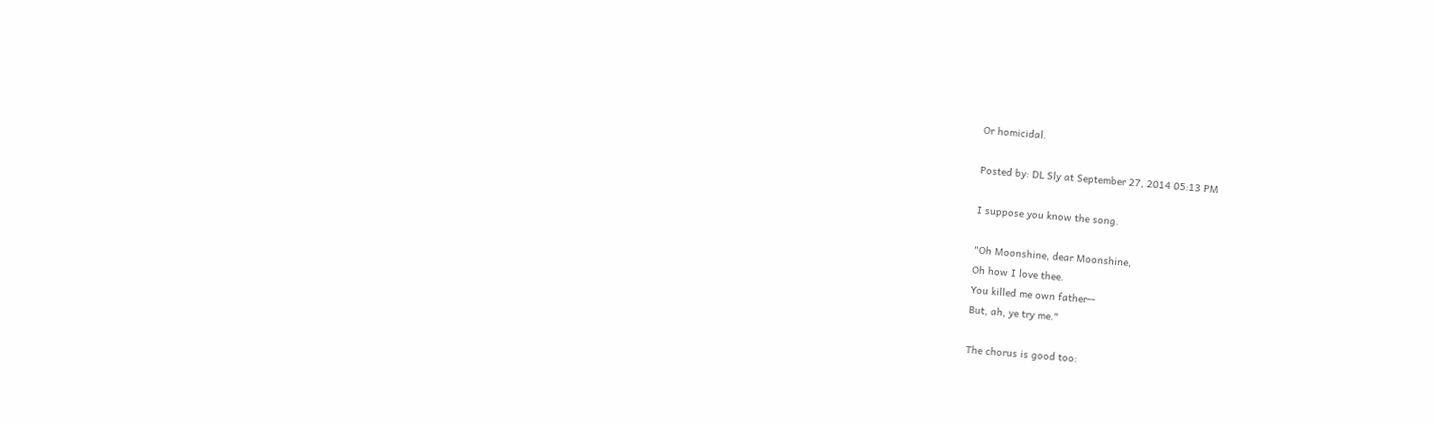Or homicidal.

Posted by: DL Sly at September 27, 2014 05:13 PM

I suppose you know the song.

"Oh Moonshine, dear Moonshine,
Oh how I love thee.
You killed me own father--
But, ah, ye try me."

The chorus is good too: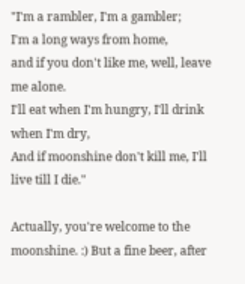"I'm a rambler, I'm a gambler;
I'm a long ways from home,
and if you don't like me, well, leave me alone.
I'll eat when I'm hungry, I'll drink when I'm dry,
And if moonshine don't kill me, I'll live till I die."

Actually, you're welcome to the moonshine. :) But a fine beer, after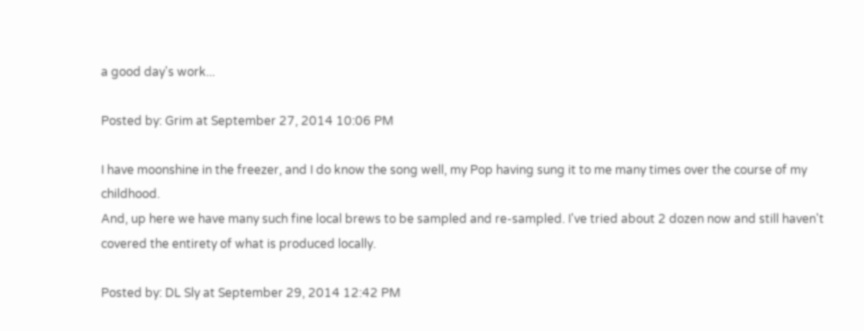a good day's work...

Posted by: Grim at September 27, 2014 10:06 PM

I have moonshine in the freezer, and I do know the song well, my Pop having sung it to me many times over the course of my childhood.
And, up here we have many such fine local brews to be sampled and re-sampled. I've tried about 2 dozen now and still haven't covered the entirety of what is produced locally.

Posted by: DL Sly at September 29, 2014 12:42 PM